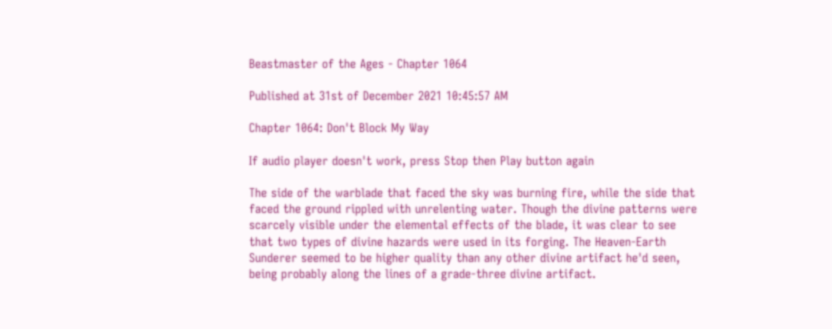Beastmaster of the Ages - Chapter 1064

Published at 31st of December 2021 10:45:57 AM

Chapter 1064: Don't Block My Way

If audio player doesn't work, press Stop then Play button again

The side of the warblade that faced the sky was burning fire, while the side that faced the ground rippled with unrelenting water. Though the divine patterns were scarcely visible under the elemental effects of the blade, it was clear to see that two types of divine hazards were used in its forging. The Heaven-Earth Sunderer seemed to be higher quality than any other divine artifact he'd seen, being probably along the lines of a grade-three divine artifact.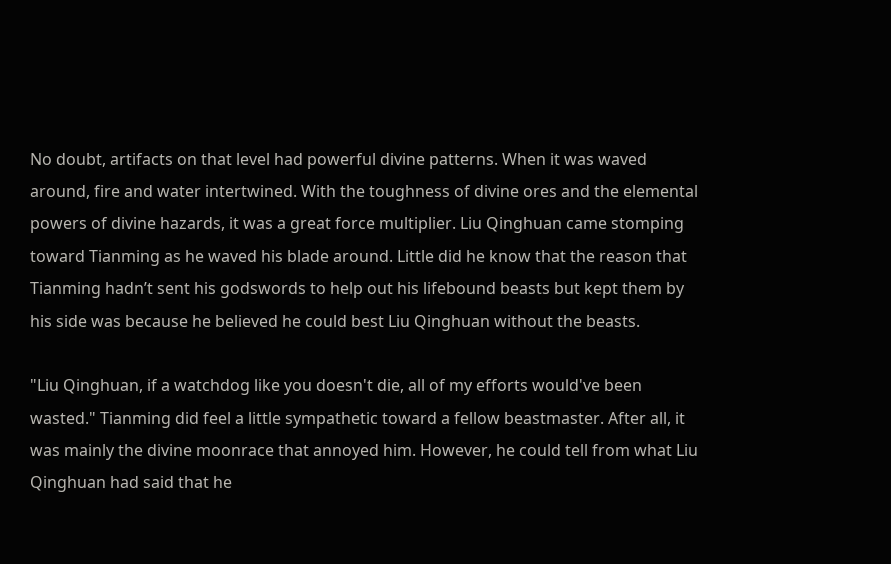No doubt, artifacts on that level had powerful divine patterns. When it was waved around, fire and water intertwined. With the toughness of divine ores and the elemental powers of divine hazards, it was a great force multiplier. Liu Qinghuan came stomping toward Tianming as he waved his blade around. Little did he know that the reason that Tianming hadn’t sent his godswords to help out his lifebound beasts but kept them by his side was because he believed he could best Liu Qinghuan without the beasts.

"Liu Qinghuan, if a watchdog like you doesn't die, all of my efforts would've been wasted." Tianming did feel a little sympathetic toward a fellow beastmaster. After all, it was mainly the divine moonrace that annoyed him. However, he could tell from what Liu Qinghuan had said that he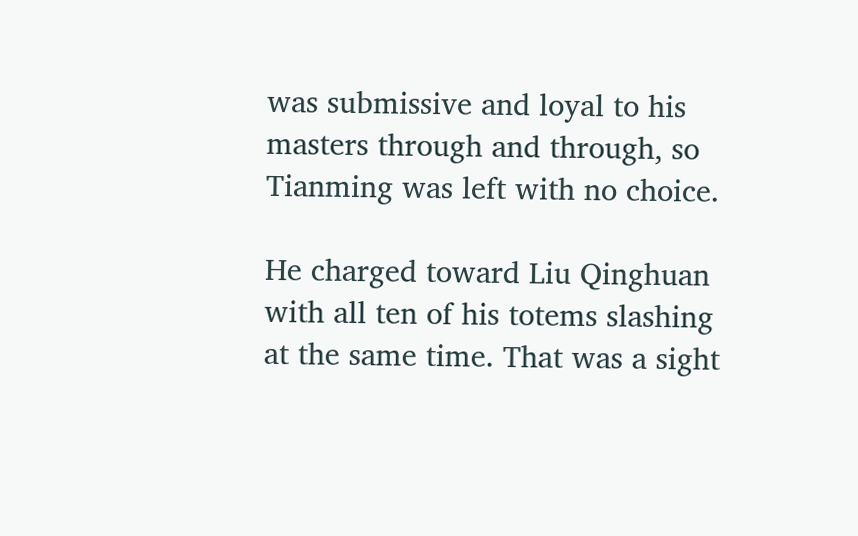was submissive and loyal to his masters through and through, so Tianming was left with no choice.

He charged toward Liu Qinghuan with all ten of his totems slashing at the same time. That was a sight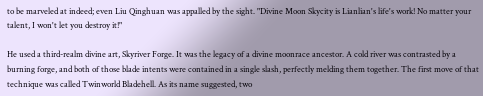to be marveled at indeed; even Liu Qinghuan was appalled by the sight. "Divine Moon Skycity is Lianlian's life's work! No matter your talent, I won't let you destroy it!"

He used a third-realm divine art, Skyriver Forge. It was the legacy of a divine moonrace ancestor. A cold river was contrasted by a burning forge, and both of those blade intents were contained in a single slash, perfectly melding them together. The first move of that technique was called Twinworld Bladehell. As its name suggested, two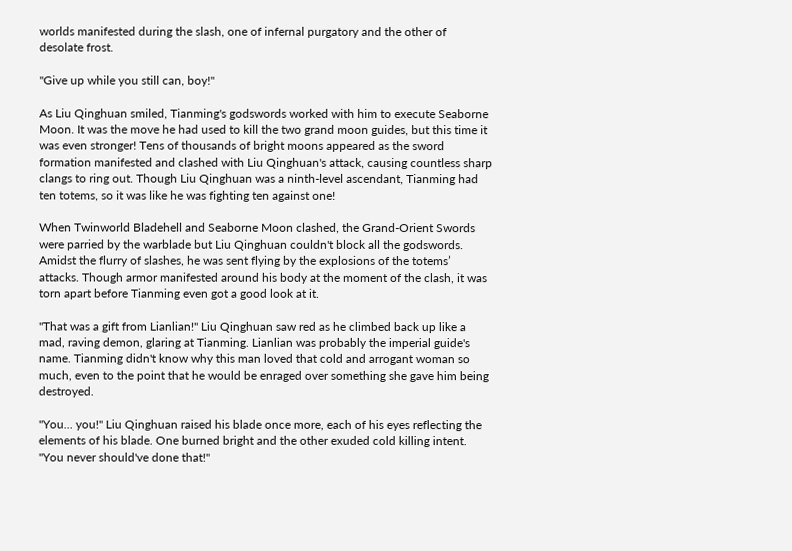worlds manifested during the slash, one of infernal purgatory and the other of desolate frost.

"Give up while you still can, boy!"

As Liu Qinghuan smiled, Tianming's godswords worked with him to execute Seaborne Moon. It was the move he had used to kill the two grand moon guides, but this time it was even stronger! Tens of thousands of bright moons appeared as the sword formation manifested and clashed with Liu Qinghuan's attack, causing countless sharp clangs to ring out. Though Liu Qinghuan was a ninth-level ascendant, Tianming had ten totems, so it was like he was fighting ten against one!

When Twinworld Bladehell and Seaborne Moon clashed, the Grand-Orient Swords were parried by the warblade but Liu Qinghuan couldn't block all the godswords. Amidst the flurry of slashes, he was sent flying by the explosions of the totems’ attacks. Though armor manifested around his body at the moment of the clash, it was torn apart before Tianming even got a good look at it.

"That was a gift from Lianlian!" Liu Qinghuan saw red as he climbed back up like a mad, raving demon, glaring at Tianming. Lianlian was probably the imperial guide's name. Tianming didn't know why this man loved that cold and arrogant woman so much, even to the point that he would be enraged over something she gave him being destroyed.

"You... you!" Liu Qinghuan raised his blade once more, each of his eyes reflecting the elements of his blade. One burned bright and the other exuded cold killing intent. "You never should've done that!"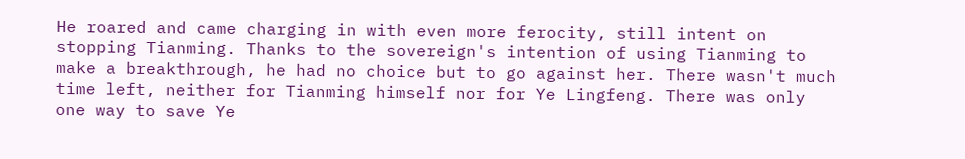He roared and came charging in with even more ferocity, still intent on stopping Tianming. Thanks to the sovereign's intention of using Tianming to make a breakthrough, he had no choice but to go against her. There wasn't much time left, neither for Tianming himself nor for Ye Lingfeng. There was only one way to save Ye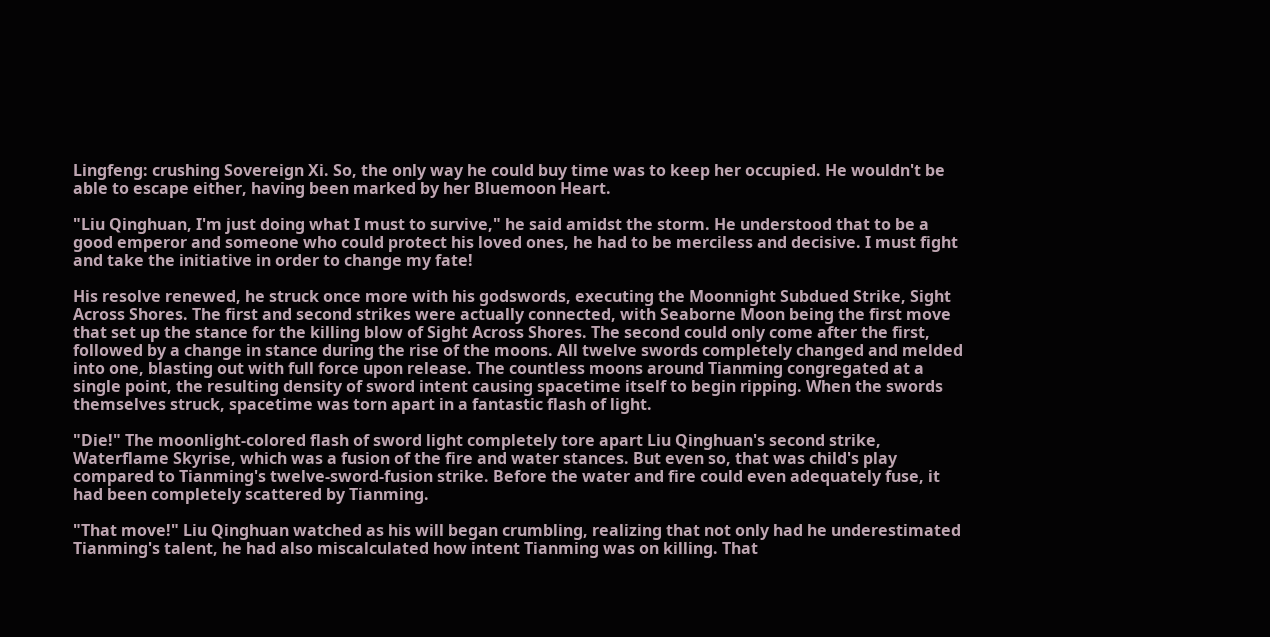Lingfeng: crushing Sovereign Xi. So, the only way he could buy time was to keep her occupied. He wouldn't be able to escape either, having been marked by her Bluemoon Heart.

"Liu Qinghuan, I'm just doing what I must to survive," he said amidst the storm. He understood that to be a good emperor and someone who could protect his loved ones, he had to be merciless and decisive. I must fight and take the initiative in order to change my fate!

His resolve renewed, he struck once more with his godswords, executing the Moonnight Subdued Strike, Sight Across Shores. The first and second strikes were actually connected, with Seaborne Moon being the first move that set up the stance for the killing blow of Sight Across Shores. The second could only come after the first, followed by a change in stance during the rise of the moons. All twelve swords completely changed and melded into one, blasting out with full force upon release. The countless moons around Tianming congregated at a single point, the resulting density of sword intent causing spacetime itself to begin ripping. When the swords themselves struck, spacetime was torn apart in a fantastic flash of light.

"Die!" The moonlight-colored flash of sword light completely tore apart Liu Qinghuan's second strike, Waterflame Skyrise, which was a fusion of the fire and water stances. But even so, that was child's play compared to Tianming's twelve-sword-fusion strike. Before the water and fire could even adequately fuse, it had been completely scattered by Tianming.

"That move!" Liu Qinghuan watched as his will began crumbling, realizing that not only had he underestimated Tianming's talent, he had also miscalculated how intent Tianming was on killing. That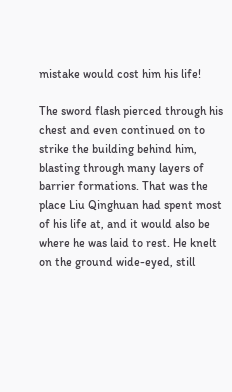mistake would cost him his life!

The sword flash pierced through his chest and even continued on to strike the building behind him, blasting through many layers of barrier formations. That was the place Liu Qinghuan had spent most of his life at, and it would also be where he was laid to rest. He knelt on the ground wide-eyed, still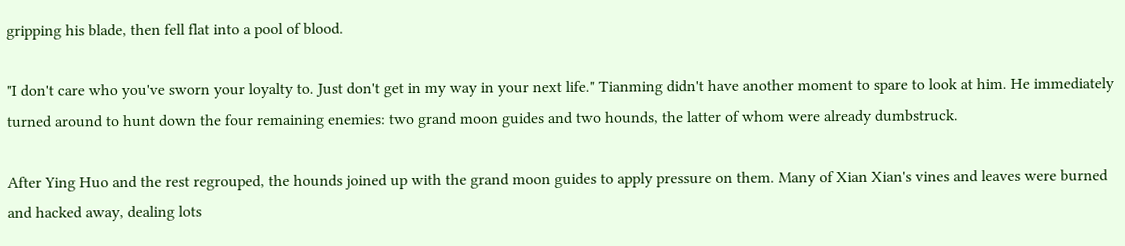gripping his blade, then fell flat into a pool of blood.

"I don't care who you've sworn your loyalty to. Just don't get in my way in your next life." Tianming didn't have another moment to spare to look at him. He immediately turned around to hunt down the four remaining enemies: two grand moon guides and two hounds, the latter of whom were already dumbstruck.

After Ying Huo and the rest regrouped, the hounds joined up with the grand moon guides to apply pressure on them. Many of Xian Xian's vines and leaves were burned and hacked away, dealing lots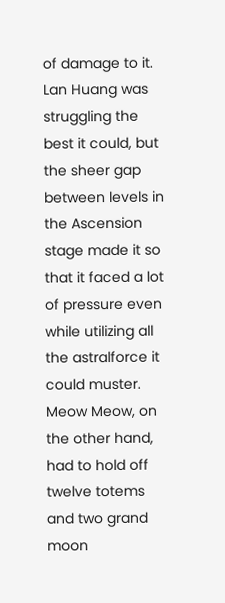of damage to it. Lan Huang was struggling the best it could, but the sheer gap between levels in the Ascension stage made it so that it faced a lot of pressure even while utilizing all the astralforce it could muster. Meow Meow, on the other hand, had to hold off twelve totems and two grand moon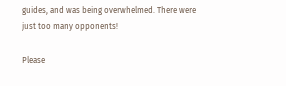guides, and was being overwhelmed. There were just too many opponents!

Please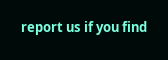report us if you find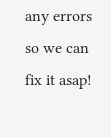any errors so we can fix it asap!